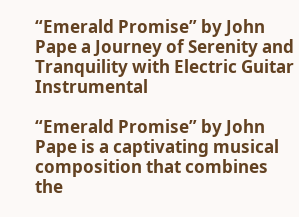“Emerald Promise” by John Pape a Journey of Serenity and Tranquility with Electric Guitar Instrumental

“Emerald Promise” by John Pape is a captivating musical composition that combines the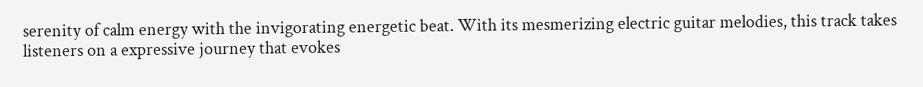serenity of calm energy with the invigorating energetic beat. With its mesmerizing electric guitar melodies, this track takes listeners on a expressive journey that evokes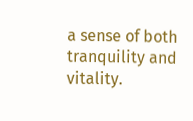a sense of both tranquility and vitality.